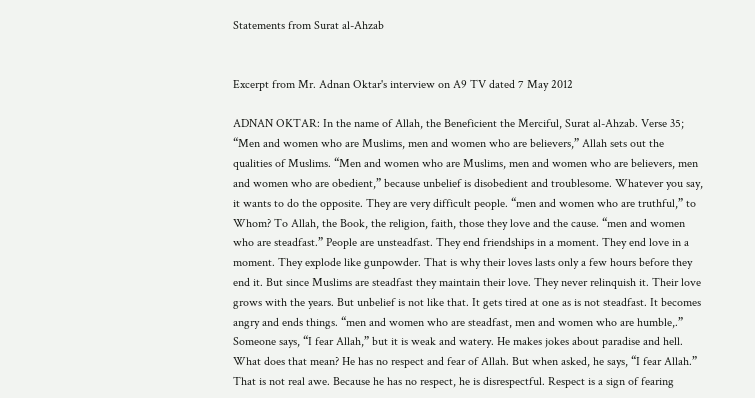Statements from Surat al-Ahzab


Excerpt from Mr. Adnan Oktar's interview on A9 TV dated 7 May 2012

ADNAN OKTAR: In the name of Allah, the Beneficient the Merciful, Surat al-Ahzab. Verse 35; “Men and women who are Muslims, men and women who are believers,” Allah sets out the qualities of Muslims. “Men and women who are Muslims, men and women who are believers, men and women who are obedient,” because unbelief is disobedient and troublesome. Whatever you say, it wants to do the opposite. They are very difficult people. “men and women who are truthful,” to Whom? To Allah, the Book, the religion, faith, those they love and the cause. “men and women who are steadfast.” People are unsteadfast. They end friendships in a moment. They end love in a moment. They explode like gunpowder. That is why their loves lasts only a few hours before they end it. But since Muslims are steadfast they maintain their love. They never relinquish it. Their love grows with the years. But unbelief is not like that. It gets tired at one as is not steadfast. It becomes angry and ends things. “men and women who are steadfast, men and women who are humble,.”  Someone says, “I fear Allah,” but it is weak and watery. He makes jokes about paradise and hell. What does that mean? He has no respect and fear of Allah. But when asked, he says, “I fear Allah.” That is not real awe. Because he has no respect, he is disrespectful. Respect is a sign of fearing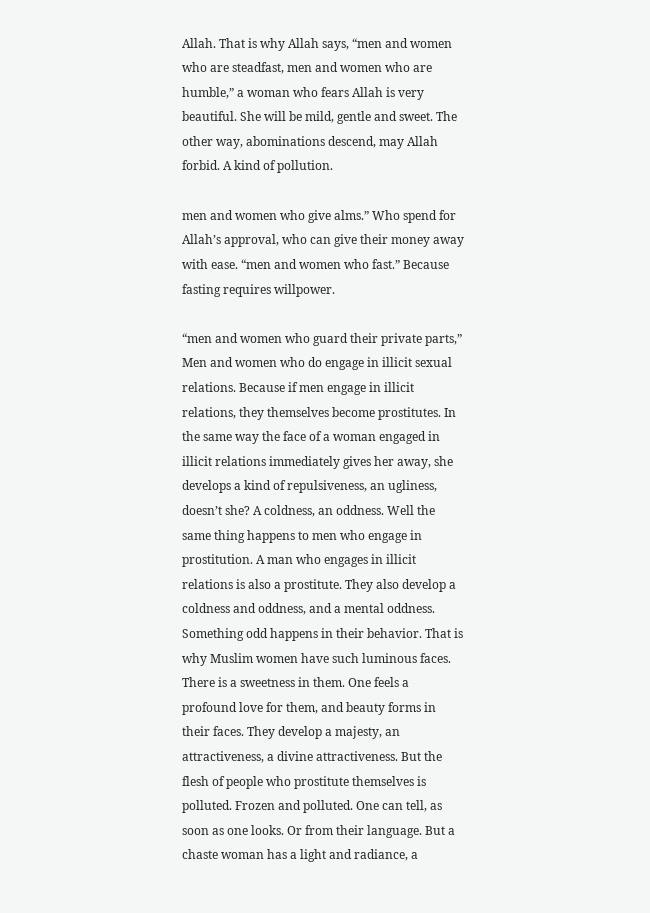Allah. That is why Allah says, “men and women who are steadfast, men and women who are humble,” a woman who fears Allah is very beautiful. She will be mild, gentle and sweet. The other way, abominations descend, may Allah forbid. A kind of pollution.

men and women who give alms.” Who spend for Allah’s approval, who can give their money away with ease. “men and women who fast.” Because fasting requires willpower.

“men and women who guard their private parts,” Men and women who do engage in illicit sexual relations. Because if men engage in illicit relations, they themselves become prostitutes. In the same way the face of a woman engaged in illicit relations immediately gives her away, she develops a kind of repulsiveness, an ugliness, doesn’t she? A coldness, an oddness. Well the same thing happens to men who engage in prostitution. A man who engages in illicit relations is also a prostitute. They also develop a coldness and oddness, and a mental oddness. Something odd happens in their behavior. That is why Muslim women have such luminous faces. There is a sweetness in them. One feels a profound love for them, and beauty forms in their faces. They develop a majesty, an attractiveness, a divine attractiveness. But the flesh of people who prostitute themselves is polluted. Frozen and polluted. One can tell, as soon as one looks. Or from their language. But a chaste woman has a light and radiance, a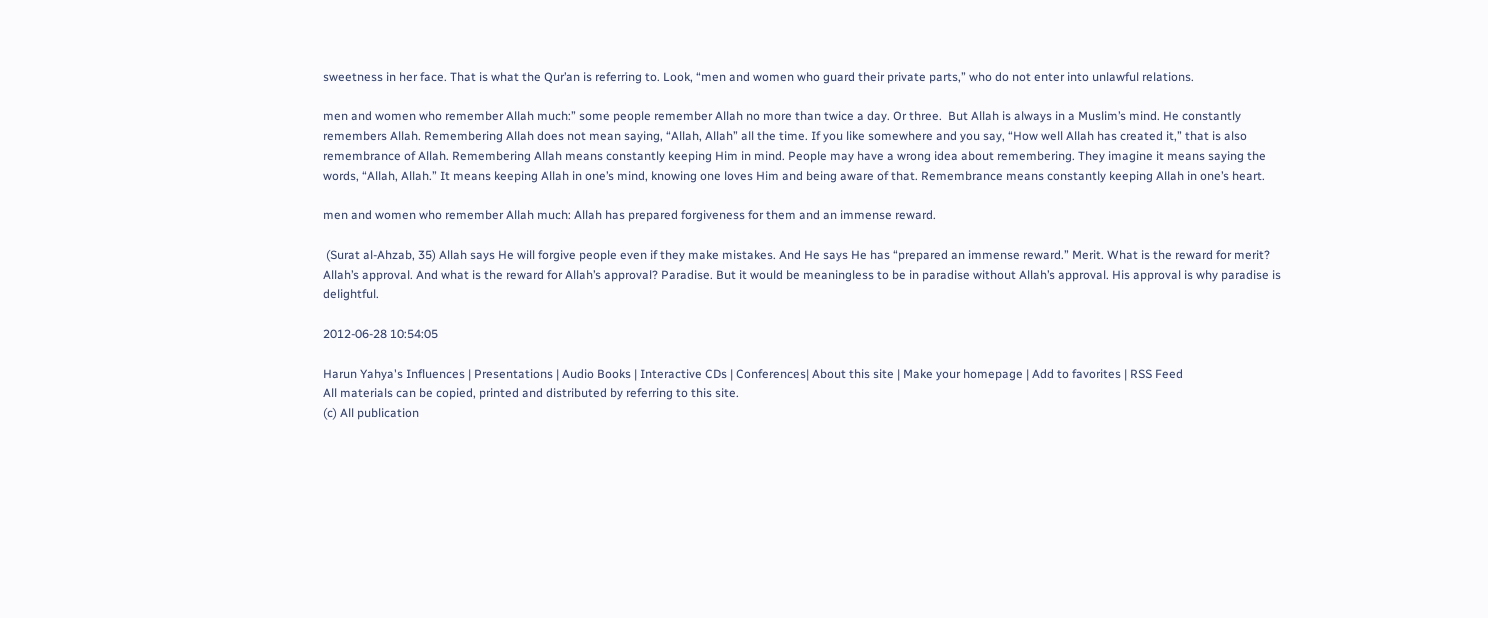sweetness in her face. That is what the Qur’an is referring to. Look, “men and women who guard their private parts,” who do not enter into unlawful relations.

men and women who remember Allah much:” some people remember Allah no more than twice a day. Or three.  But Allah is always in a Muslim’s mind. He constantly remembers Allah. Remembering Allah does not mean saying, “Allah, Allah” all the time. If you like somewhere and you say, “How well Allah has created it,” that is also remembrance of Allah. Remembering Allah means constantly keeping Him in mind. People may have a wrong idea about remembering. They imagine it means saying the words, “Allah, Allah.” It means keeping Allah in one’s mind, knowing one loves Him and being aware of that. Remembrance means constantly keeping Allah in one’s heart.

men and women who remember Allah much: Allah has prepared forgiveness for them and an immense reward.

 (Surat al-Ahzab, 35) Allah says He will forgive people even if they make mistakes. And He says He has “prepared an immense reward.” Merit. What is the reward for merit? Allah’s approval. And what is the reward for Allah’s approval? Paradise. But it would be meaningless to be in paradise without Allah’s approval. His approval is why paradise is delightful.

2012-06-28 10:54:05

Harun Yahya's Influences | Presentations | Audio Books | Interactive CDs | Conferences| About this site | Make your homepage | Add to favorites | RSS Feed
All materials can be copied, printed and distributed by referring to this site.
(c) All publication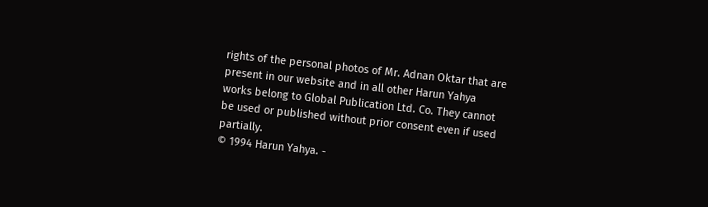rights of the personal photos of Mr. Adnan Oktar that are present in our website and in all other Harun Yahya works belong to Global Publication Ltd. Co. They cannot be used or published without prior consent even if used partially.
© 1994 Harun Yahya. -